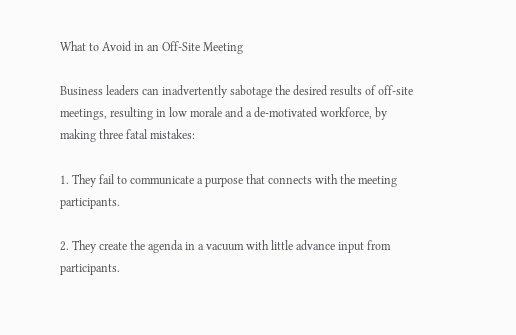What to Avoid in an Off-Site Meeting

Business leaders can inadvertently sabotage the desired results of off-site meetings, resulting in low morale and a de-motivated workforce, by making three fatal mistakes:

1. They fail to communicate a purpose that connects with the meeting participants.

2. They create the agenda in a vacuum with little advance input from participants.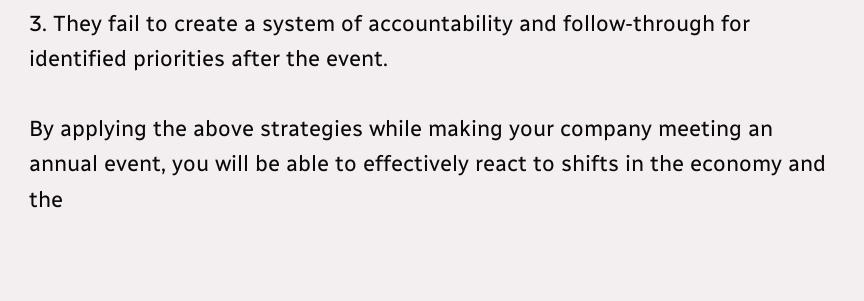3. They fail to create a system of accountability and follow-through for identified priorities after the event.

By applying the above strategies while making your company meeting an annual event, you will be able to effectively react to shifts in the economy and the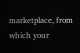marketplace, from which your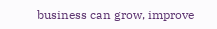business can grow, improve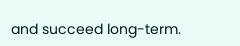and succeed long-term.